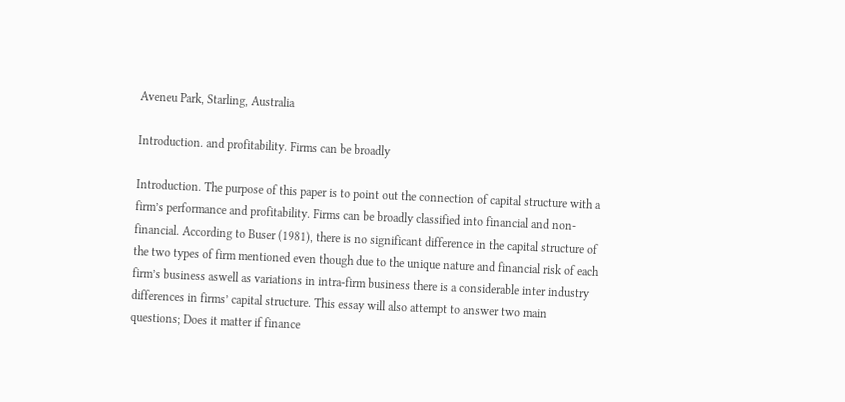Aveneu Park, Starling, Australia

Introduction. and profitability. Firms can be broadly

Introduction. The purpose of this paper is to point out the connection of capital structure with a firm’s performance and profitability. Firms can be broadly classified into financial and non-financial. According to Buser (1981), there is no significant difference in the capital structure of the two types of firm mentioned even though due to the unique nature and financial risk of each firm’s business aswell as variations in intra-firm business there is a considerable inter industry differences in firms’ capital structure. This essay will also attempt to answer two main questions; Does it matter if finance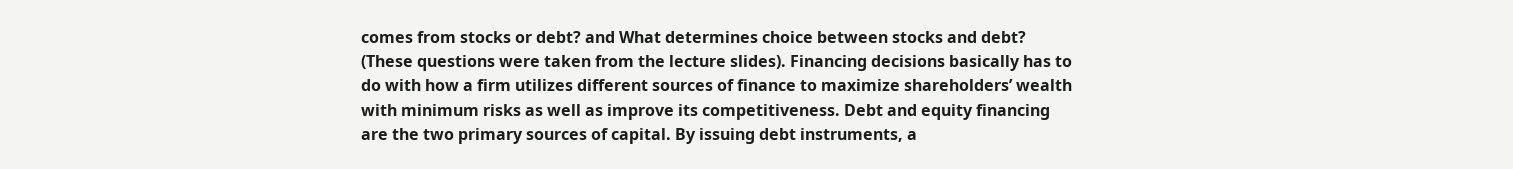comes from stocks or debt? and What determines choice between stocks and debt? (These questions were taken from the lecture slides). Financing decisions basically has to do with how a firm utilizes different sources of finance to maximize shareholders’ wealth with minimum risks as well as improve its competitiveness. Debt and equity financing are the two primary sources of capital. By issuing debt instruments, a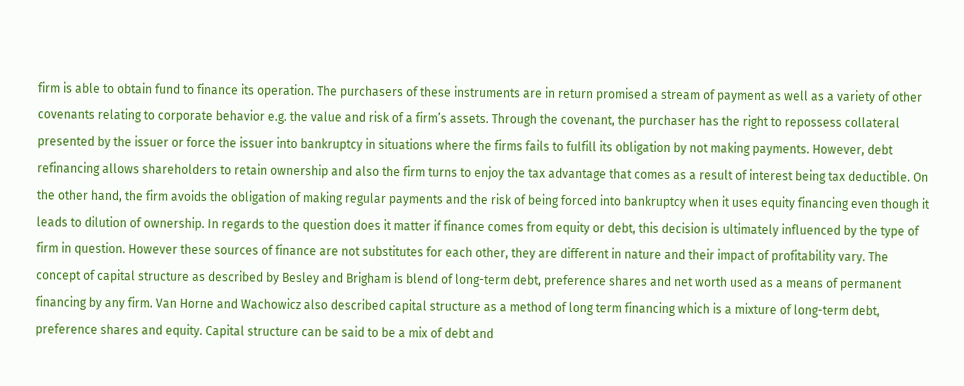firm is able to obtain fund to finance its operation. The purchasers of these instruments are in return promised a stream of payment as well as a variety of other covenants relating to corporate behavior e.g. the value and risk of a firm’s assets. Through the covenant, the purchaser has the right to repossess collateral presented by the issuer or force the issuer into bankruptcy in situations where the firms fails to fulfill its obligation by not making payments. However, debt refinancing allows shareholders to retain ownership and also the firm turns to enjoy the tax advantage that comes as a result of interest being tax deductible. On the other hand, the firm avoids the obligation of making regular payments and the risk of being forced into bankruptcy when it uses equity financing even though it leads to dilution of ownership. In regards to the question does it matter if finance comes from equity or debt, this decision is ultimately influenced by the type of firm in question. However these sources of finance are not substitutes for each other, they are different in nature and their impact of profitability vary. The concept of capital structure as described by Besley and Brigham is blend of long-term debt, preference shares and net worth used as a means of permanent financing by any firm. Van Horne and Wachowicz also described capital structure as a method of long term financing which is a mixture of long-term debt, preference shares and equity. Capital structure can be said to be a mix of debt and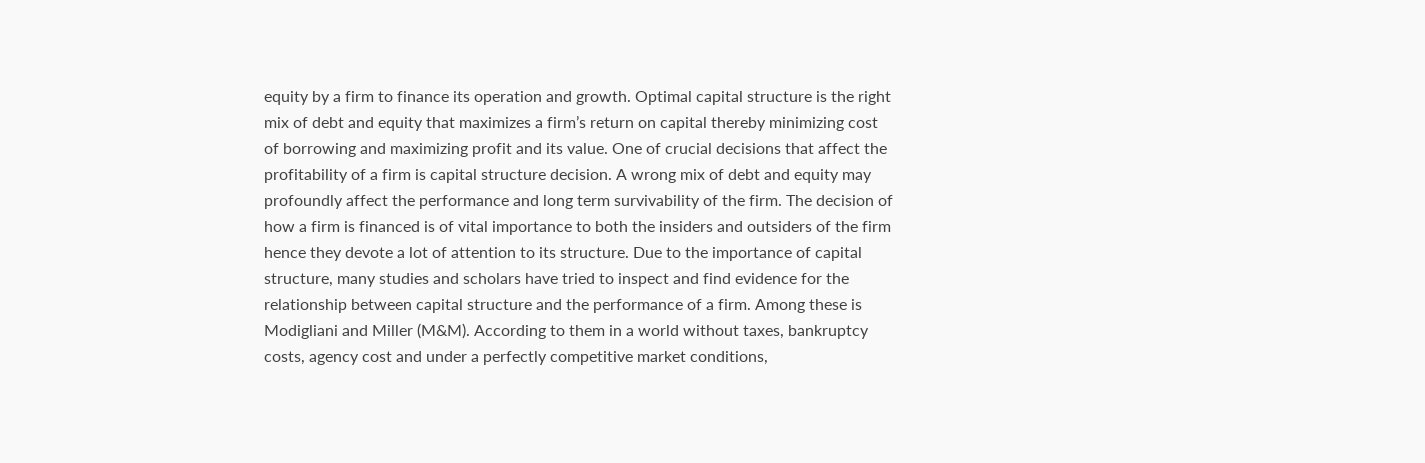equity by a firm to finance its operation and growth. Optimal capital structure is the right mix of debt and equity that maximizes a firm’s return on capital thereby minimizing cost of borrowing and maximizing profit and its value. One of crucial decisions that affect the profitability of a firm is capital structure decision. A wrong mix of debt and equity may profoundly affect the performance and long term survivability of the firm. The decision of how a firm is financed is of vital importance to both the insiders and outsiders of the firm hence they devote a lot of attention to its structure. Due to the importance of capital structure, many studies and scholars have tried to inspect and find evidence for the relationship between capital structure and the performance of a firm. Among these is Modigliani and Miller (M&M). According to them in a world without taxes, bankruptcy costs, agency cost and under a perfectly competitive market conditions,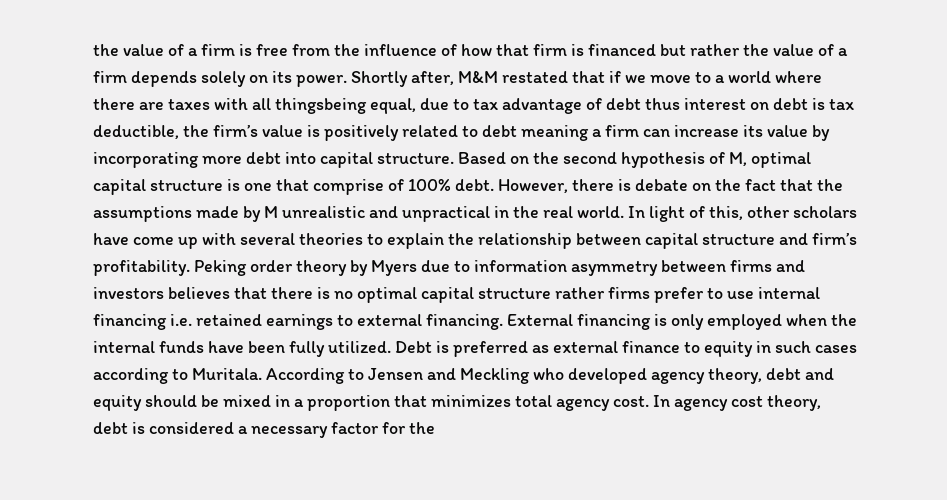the value of a firm is free from the influence of how that firm is financed but rather the value of a firm depends solely on its power. Shortly after, M&M restated that if we move to a world where there are taxes with all thingsbeing equal, due to tax advantage of debt thus interest on debt is tax deductible, the firm’s value is positively related to debt meaning a firm can increase its value by incorporating more debt into capital structure. Based on the second hypothesis of M, optimal capital structure is one that comprise of 100% debt. However, there is debate on the fact that the assumptions made by M unrealistic and unpractical in the real world. In light of this, other scholars have come up with several theories to explain the relationship between capital structure and firm’s profitability. Peking order theory by Myers due to information asymmetry between firms and investors believes that there is no optimal capital structure rather firms prefer to use internal financing i.e. retained earnings to external financing. External financing is only employed when the internal funds have been fully utilized. Debt is preferred as external finance to equity in such cases according to Muritala. According to Jensen and Meckling who developed agency theory, debt and equity should be mixed in a proportion that minimizes total agency cost. In agency cost theory, debt is considered a necessary factor for the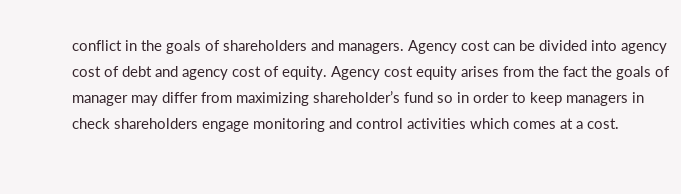conflict in the goals of shareholders and managers. Agency cost can be divided into agency cost of debt and agency cost of equity. Agency cost equity arises from the fact the goals of manager may differ from maximizing shareholder’s fund so in order to keep managers in check shareholders engage monitoring and control activities which comes at a cost.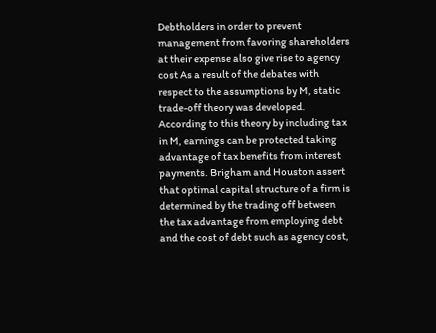Debtholders in order to prevent management from favoring shareholders at their expense also give rise to agency cost As a result of the debates with respect to the assumptions by M, static trade-off theory was developed.   According to this theory by including tax in M, earnings can be protected taking advantage of tax benefits from interest payments. Brigham and Houston assert that optimal capital structure of a firm is determined by the trading off between the tax advantage from employing debt and the cost of debt such as agency cost,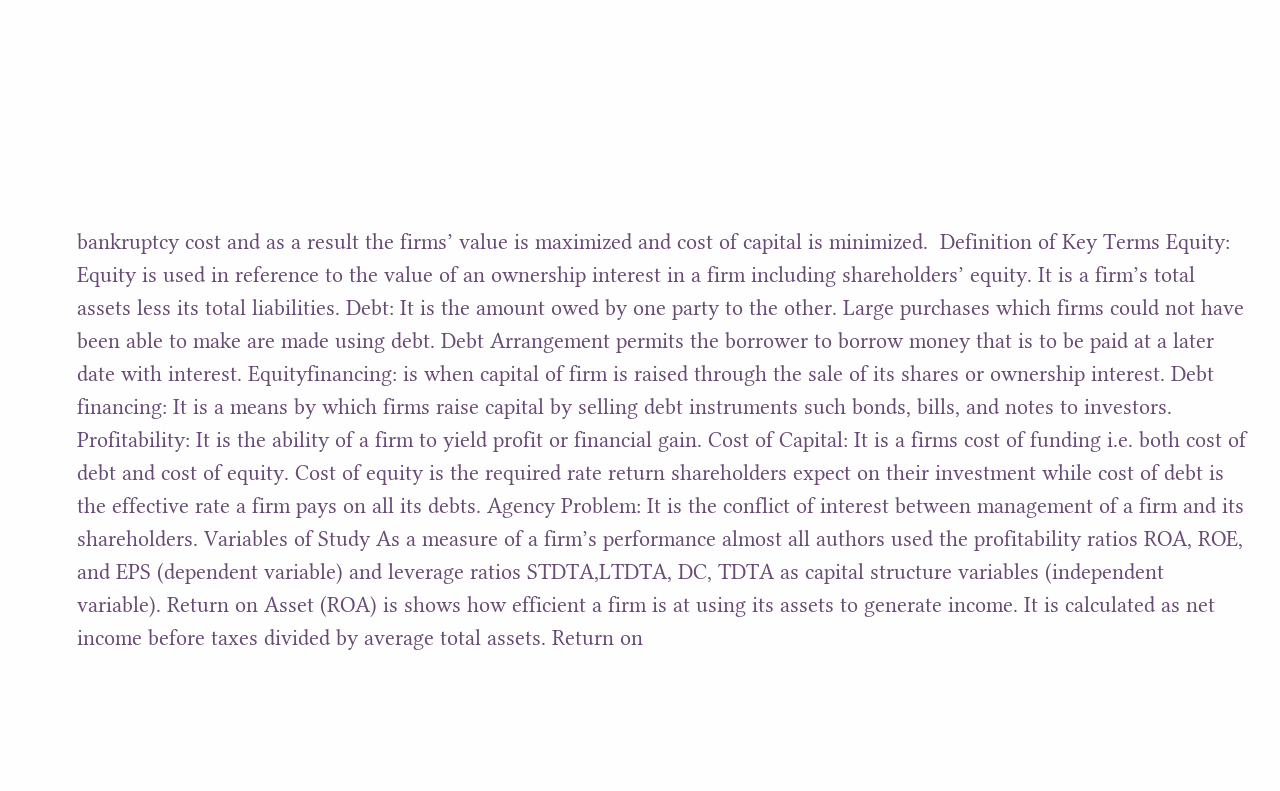bankruptcy cost and as a result the firms’ value is maximized and cost of capital is minimized.  Definition of Key Terms Equity: Equity is used in reference to the value of an ownership interest in a firm including shareholders’ equity. It is a firm’s total assets less its total liabilities. Debt: It is the amount owed by one party to the other. Large purchases which firms could not have been able to make are made using debt. Debt Arrangement permits the borrower to borrow money that is to be paid at a later date with interest. Equityfinancing: is when capital of firm is raised through the sale of its shares or ownership interest. Debt financing: It is a means by which firms raise capital by selling debt instruments such bonds, bills, and notes to investors. Profitability: It is the ability of a firm to yield profit or financial gain. Cost of Capital: It is a firms cost of funding i.e. both cost of debt and cost of equity. Cost of equity is the required rate return shareholders expect on their investment while cost of debt is the effective rate a firm pays on all its debts. Agency Problem: It is the conflict of interest between management of a firm and its shareholders. Variables of Study As a measure of a firm’s performance almost all authors used the profitability ratios ROA, ROE, and EPS (dependent variable) and leverage ratios STDTA,LTDTA, DC, TDTA as capital structure variables (independent variable). Return on Asset (ROA) is shows how efficient a firm is at using its assets to generate income. It is calculated as net income before taxes divided by average total assets. Return on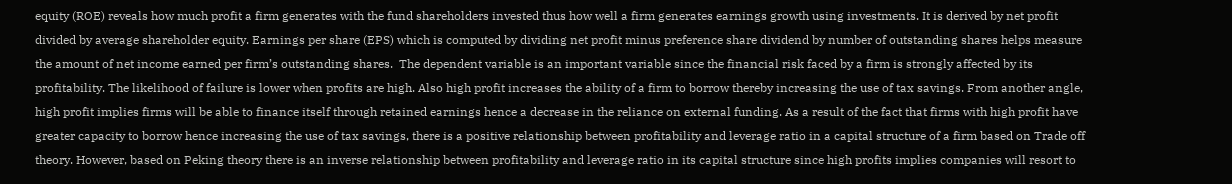equity (ROE) reveals how much profit a firm generates with the fund shareholders invested thus how well a firm generates earnings growth using investments. It is derived by net profit divided by average shareholder equity. Earnings per share (EPS) which is computed by dividing net profit minus preference share dividend by number of outstanding shares helps measure the amount of net income earned per firm’s outstanding shares.  The dependent variable is an important variable since the financial risk faced by a firm is strongly affected by its profitability. The likelihood of failure is lower when profits are high. Also high profit increases the ability of a firm to borrow thereby increasing the use of tax savings. From another angle, high profit implies firms will be able to finance itself through retained earnings hence a decrease in the reliance on external funding. As a result of the fact that firms with high profit have greater capacity to borrow hence increasing the use of tax savings, there is a positive relationship between profitability and leverage ratio in a capital structure of a firm based on Trade off theory. However, based on Peking theory there is an inverse relationship between profitability and leverage ratio in its capital structure since high profits implies companies will resort to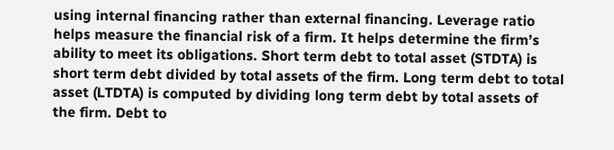using internal financing rather than external financing. Leverage ratio helps measure the financial risk of a firm. It helps determine the firm’s ability to meet its obligations. Short term debt to total asset (STDTA) is short term debt divided by total assets of the firm. Long term debt to total asset (LTDTA) is computed by dividing long term debt by total assets of the firm. Debt to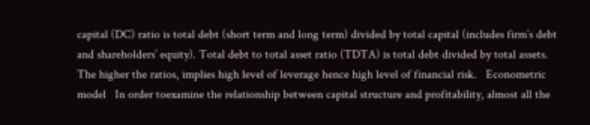capital (DC) ratio is total debt (short term and long term) divided by total capital (includes firm’s debt and shareholders’ equity). Total debt to total asset ratio (TDTA) is total debt divided by total assets. The higher the ratios, implies high level of leverage hence high level of financial risk.   Econometric model   In order toexamine the relationship between capital structure and profitability, almost all the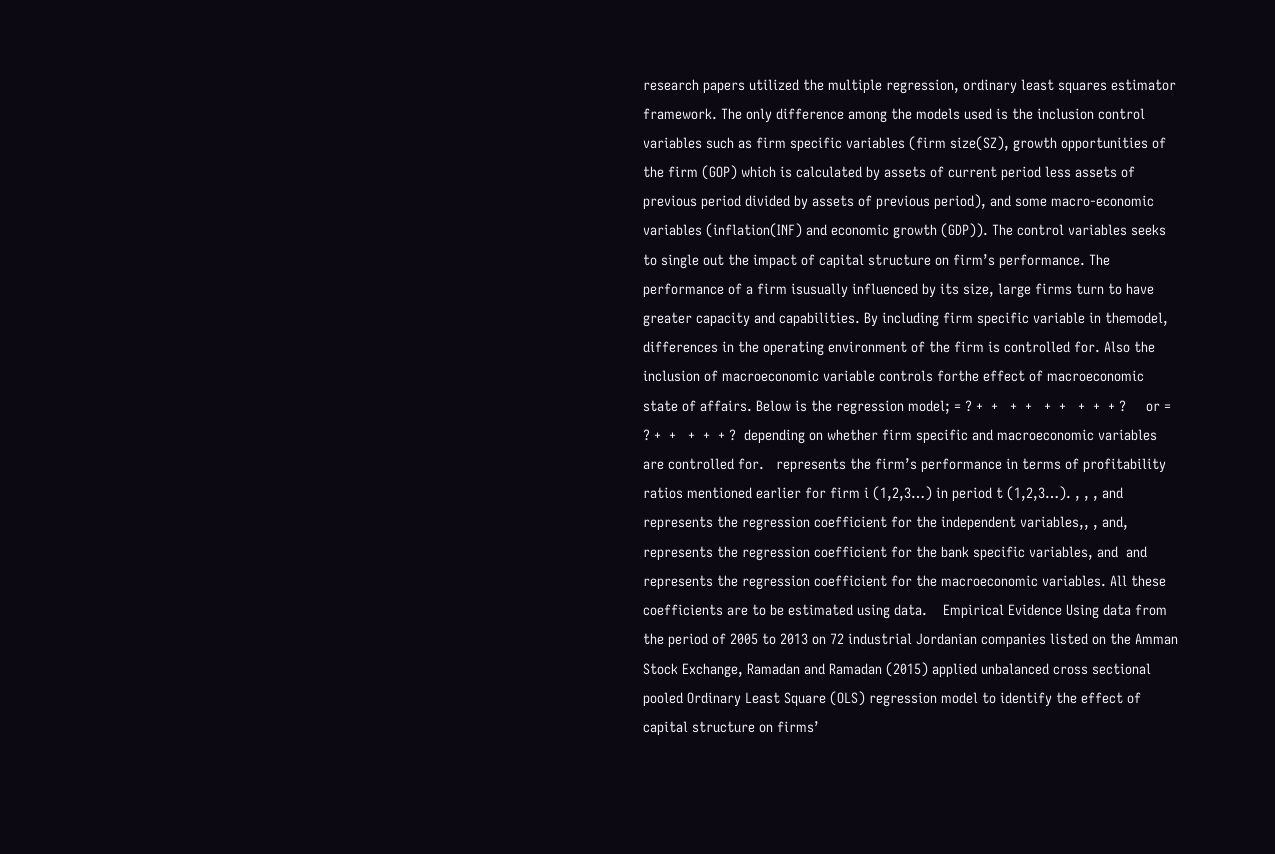research papers utilized the multiple regression, ordinary least squares estimator framework. The only difference among the models used is the inclusion control variables such as firm specific variables (firm size(SZ), growth opportunities of the firm (GOP) which is calculated by assets of current period less assets of previous period divided by assets of previous period), and some macro-economic variables (inflation(INF) and economic growth (GDP)). The control variables seeks to single out the impact of capital structure on firm’s performance. The performance of a firm isusually influenced by its size, large firms turn to have greater capacity and capabilities. By including firm specific variable in themodel, differences in the operating environment of the firm is controlled for. Also the inclusion of macroeconomic variable controls forthe effect of macroeconomic state of affairs. Below is the regression model; = ? +  +   +  +   +  +   +  +  + ?     or = ? +  +   +  +  + ?  depending on whether firm specific and macroeconomic variables are controlled for.   represents the firm’s performance in terms of profitability ratios mentioned earlier for firm i (1,2,3…) in period t (1,2,3…). , , , and represents the regression coefficient for the independent variables,, , and, represents the regression coefficient for the bank specific variables, and  and  represents the regression coefficient for the macroeconomic variables. All these coefficients are to be estimated using data.    Empirical Evidence Using data from the period of 2005 to 2013 on 72 industrial Jordanian companies listed on the Amman Stock Exchange, Ramadan and Ramadan (2015) applied unbalanced cross sectional pooled Ordinary Least Square (OLS) regression model to identify the effect of capital structure on firms’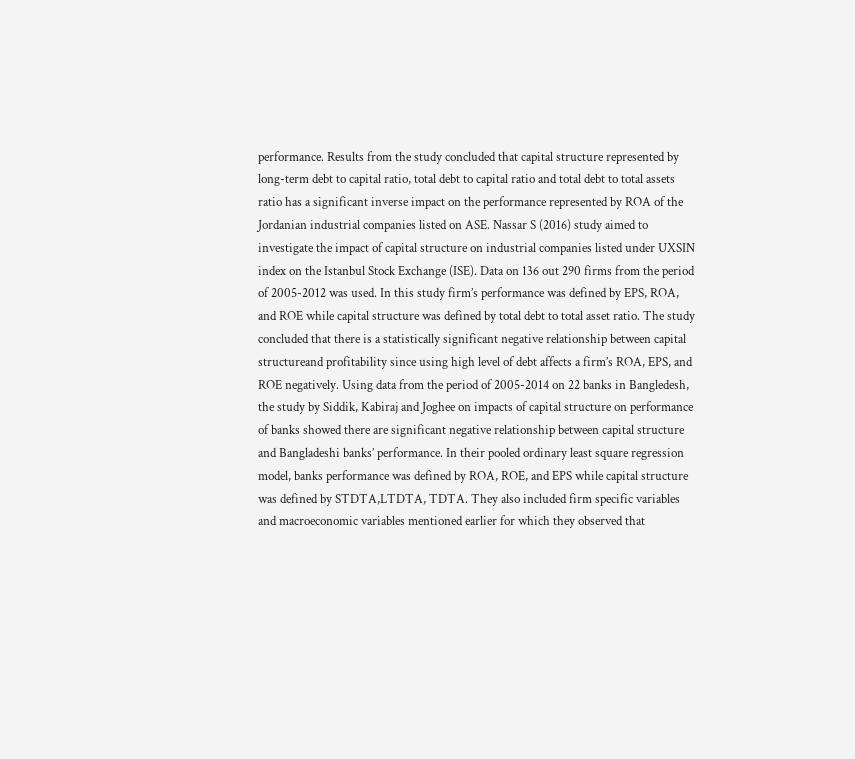performance. Results from the study concluded that capital structure represented by long-term debt to capital ratio, total debt to capital ratio and total debt to total assets ratio has a significant inverse impact on the performance represented by ROA of the Jordanian industrial companies listed on ASE. Nassar S (2016) study aimed to investigate the impact of capital structure on industrial companies listed under UXSIN index on the Istanbul Stock Exchange (ISE). Data on 136 out 290 firms from the period of 2005-2012 was used. In this study firm’s performance was defined by EPS, ROA, and ROE while capital structure was defined by total debt to total asset ratio. The study concluded that there is a statistically significant negative relationship between capital structureand profitability since using high level of debt affects a firm’s ROA, EPS, and ROE negatively. Using data from the period of 2005-2014 on 22 banks in Bangledesh, the study by Siddik, Kabiraj and Joghee on impacts of capital structure on performance of banks showed there are significant negative relationship between capital structure and Bangladeshi banks’ performance. In their pooled ordinary least square regression model, banks performance was defined by ROA, ROE, and EPS while capital structure was defined by STDTA,LTDTA, TDTA. They also included firm specific variables and macroeconomic variables mentioned earlier for which they observed that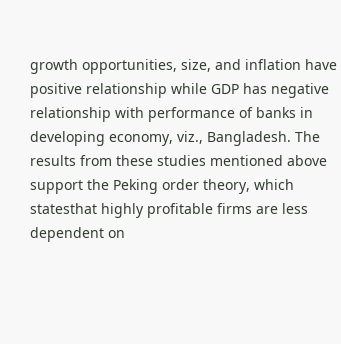growth opportunities, size, and inflation have positive relationship while GDP has negative relationship with performance of banks in developing economy, viz., Bangladesh. The results from these studies mentioned above support the Peking order theory, which statesthat highly profitable firms are less dependent on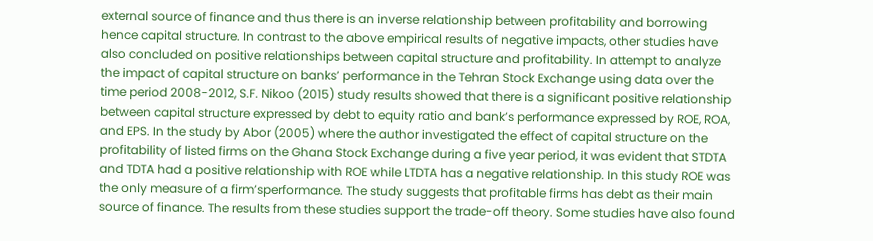external source of finance and thus there is an inverse relationship between profitability and borrowing hence capital structure. In contrast to the above empirical results of negative impacts, other studies have also concluded on positive relationships between capital structure and profitability. In attempt to analyze the impact of capital structure on banks’ performance in the Tehran Stock Exchange using data over the time period 2008-2012, S.F. Nikoo (2015) study results showed that there is a significant positive relationship between capital structure expressed by debt to equity ratio and bank’s performance expressed by ROE, ROA, and EPS. In the study by Abor (2005) where the author investigated the effect of capital structure on the profitability of listed firms on the Ghana Stock Exchange during a five year period, it was evident that STDTA and TDTA had a positive relationship with ROE while LTDTA has a negative relationship. In this study ROE was the only measure of a firm’sperformance. The study suggests that profitable firms has debt as their main source of finance. The results from these studies support the trade-off theory. Some studies have also found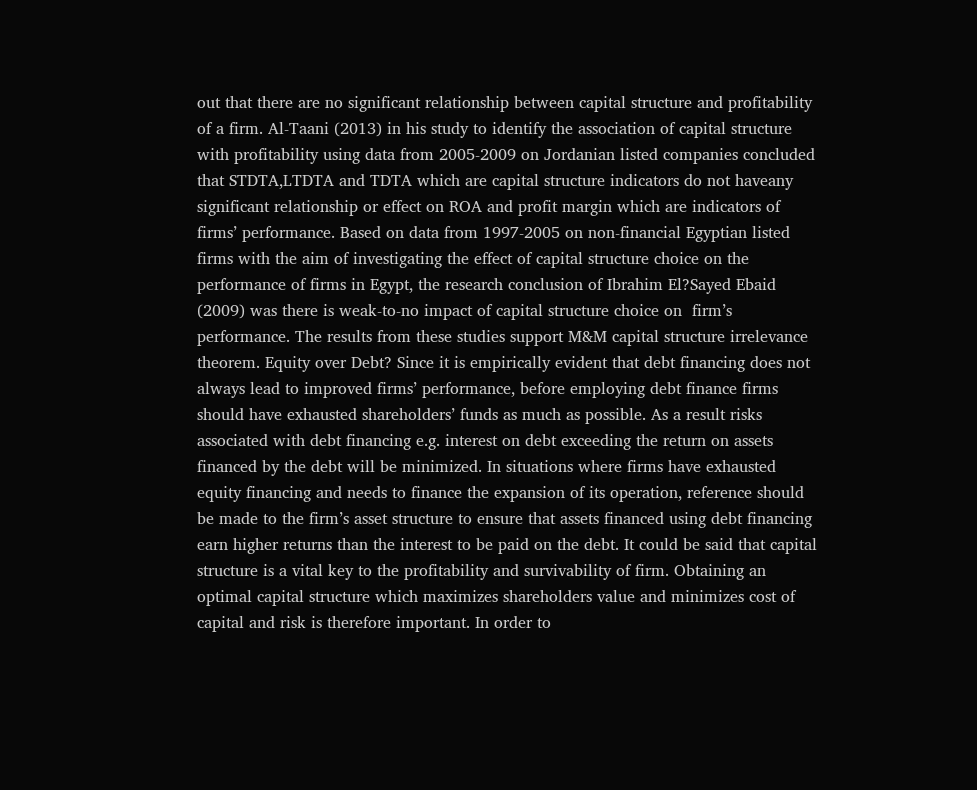out that there are no significant relationship between capital structure and profitability of a firm. Al-Taani (2013) in his study to identify the association of capital structure with profitability using data from 2005-2009 on Jordanian listed companies concluded that STDTA,LTDTA and TDTA which are capital structure indicators do not haveany significant relationship or effect on ROA and profit margin which are indicators of firms’ performance. Based on data from 1997-2005 on non-financial Egyptian listed firms with the aim of investigating the effect of capital structure choice on the performance of firms in Egypt, the research conclusion of Ibrahim El?Sayed Ebaid (2009) was there is weak-to-no impact of capital structure choice on  firm’s performance. The results from these studies support M&M capital structure irrelevance theorem. Equity over Debt? Since it is empirically evident that debt financing does not always lead to improved firms’ performance, before employing debt finance firms should have exhausted shareholders’ funds as much as possible. As a result risks associated with debt financing e.g. interest on debt exceeding the return on assets financed by the debt will be minimized. In situations where firms have exhausted equity financing and needs to finance the expansion of its operation, reference should be made to the firm’s asset structure to ensure that assets financed using debt financing earn higher returns than the interest to be paid on the debt. It could be said that capital structure is a vital key to the profitability and survivability of firm. Obtaining an optimal capital structure which maximizes shareholders value and minimizes cost of capital and risk is therefore important. In order to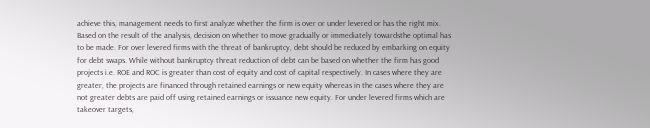achieve this, management needs to first analyze whether the firm is over or under levered or has the right mix. Based on the result of the analysis, decision on whether to move gradually or immediately towardsthe optimal has to be made. For over levered firms with the threat of bankruptcy, debt should be reduced by embarking on equity for debt swaps. While without bankruptcy threat reduction of debt can be based on whether the firm has good projects i.e. ROE and ROC is greater than cost of equity and cost of capital respectively. In cases where they are greater, the projects are financed through retained earnings or new equity whereas in the cases where they are not greater debts are paid off using retained earnings or issuance new equity. For under levered firms which are takeover targets,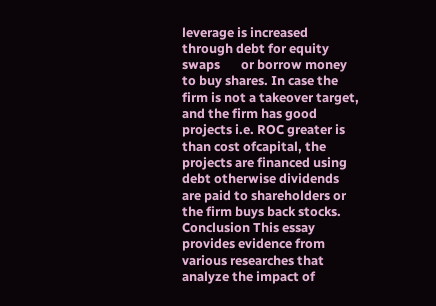leverage is increased through debt for equity swaps       or borrow money to buy shares. In case the firm is not a takeover target, and the firm has good projects i.e. ROC greater is than cost ofcapital, the projects are financed using debt otherwise dividends are paid to shareholders or the firm buys back stocks.   Conclusion This essay provides evidence from various researches that analyze the impact of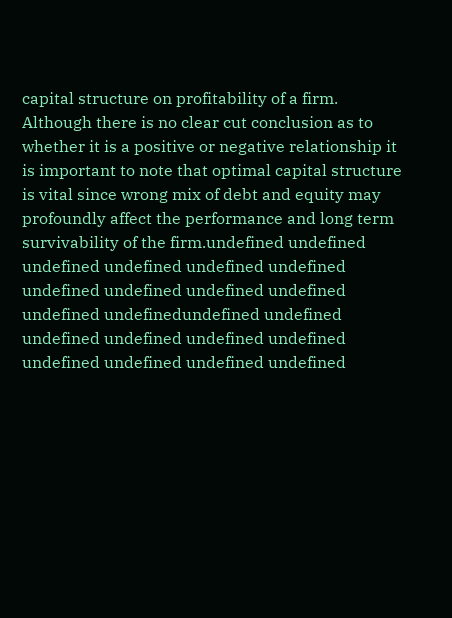capital structure on profitability of a firm. Although there is no clear cut conclusion as to whether it is a positive or negative relationship it is important to note that optimal capital structure is vital since wrong mix of debt and equity may profoundly affect the performance and long term survivability of the firm.undefined undefined undefined undefined undefined undefined undefined undefined undefined undefined undefined undefinedundefined undefined undefined undefined undefined undefined undefined undefined undefined undefined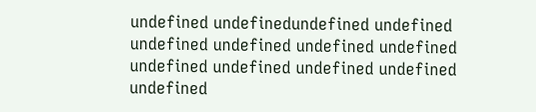undefined undefinedundefined undefined undefined undefined undefined undefined undefined undefined undefined undefined undefined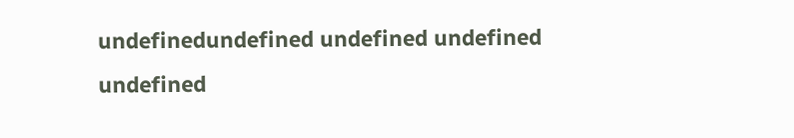undefinedundefined undefined undefined undefined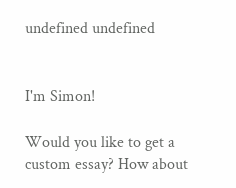undefined undefined


I'm Simon!

Would you like to get a custom essay? How about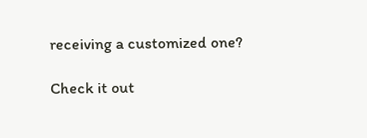receiving a customized one?

Check it out